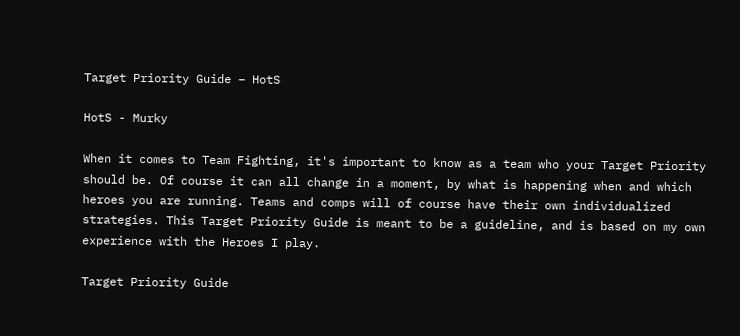Target Priority Guide – HotS

HotS - Murky

When it comes to Team Fighting, it's important to know as a team who your Target Priority should be. Of course it can all change in a moment, by what is happening when and which heroes you are running. Teams and comps will of course have their own individualized strategies. This Target Priority Guide is meant to be a guideline, and is based on my own experience with the Heroes I play.

Target Priority Guide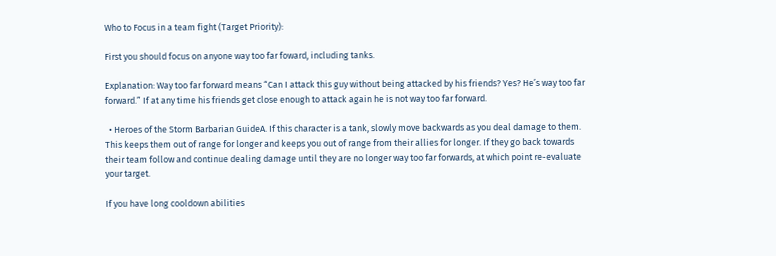Who to Focus in a team fight (Target Priority):

First you should focus on anyone way too far foward, including tanks.

Explanation: Way too far forward means “Can I attack this guy without being attacked by his friends? Yes? He’s way too far forward.” If at any time his friends get close enough to attack again he is not way too far forward.

  • Heroes of the Storm Barbarian GuideA. If this character is a tank, slowly move backwards as you deal damage to them. This keeps them out of range for longer and keeps you out of range from their allies for longer. If they go back towards their team follow and continue dealing damage until they are no longer way too far forwards, at which point re-evaluate your target.

If you have long cooldown abilities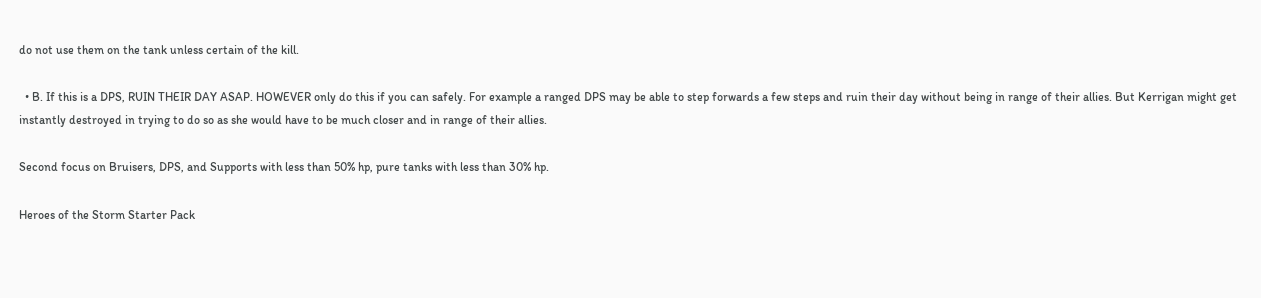do not use them on the tank unless certain of the kill.

  • B. If this is a DPS, RUIN THEIR DAY ASAP. HOWEVER only do this if you can safely. For example a ranged DPS may be able to step forwards a few steps and ruin their day without being in range of their allies. But Kerrigan might get instantly destroyed in trying to do so as she would have to be much closer and in range of their allies.

Second focus on Bruisers, DPS, and Supports with less than 50% hp, pure tanks with less than 30% hp.

Heroes of the Storm Starter Pack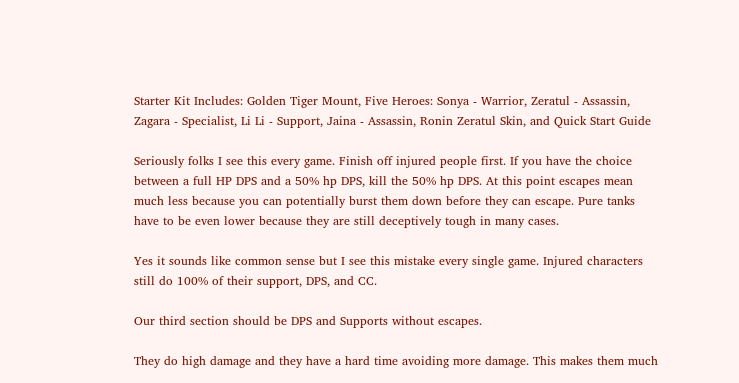Starter Kit Includes: Golden Tiger Mount, Five Heroes: Sonya - Warrior, Zeratul - Assassin, Zagara - Specialist, Li Li - Support, Jaina - Assassin, Ronin Zeratul Skin, and Quick Start Guide

Seriously folks I see this every game. Finish off injured people first. If you have the choice between a full HP DPS and a 50% hp DPS, kill the 50% hp DPS. At this point escapes mean much less because you can potentially burst them down before they can escape. Pure tanks have to be even lower because they are still deceptively tough in many cases.

Yes it sounds like common sense but I see this mistake every single game. Injured characters still do 100% of their support, DPS, and CC.

Our third section should be DPS and Supports without escapes.

They do high damage and they have a hard time avoiding more damage. This makes them much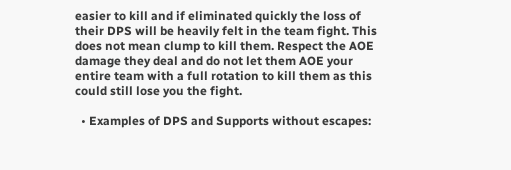easier to kill and if eliminated quickly the loss of their DPS will be heavily felt in the team fight. This does not mean clump to kill them. Respect the AOE damage they deal and do not let them AOE your entire team with a full rotation to kill them as this could still lose you the fight.

  • Examples of DPS and Supports without escapes: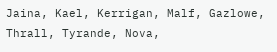Jaina, Kael, Kerrigan, Malf, Gazlowe, Thrall, Tyrande, Nova,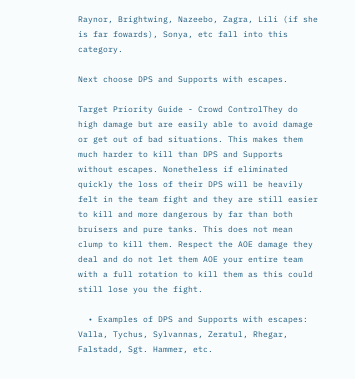Raynor, Brightwing, Nazeebo, Zagra, Lili (if she is far fowards), Sonya, etc fall into this category.

Next choose DPS and Supports with escapes.

Target Priority Guide - Crowd ControlThey do high damage but are easily able to avoid damage or get out of bad situations. This makes them much harder to kill than DPS and Supports without escapes. Nonetheless if eliminated quickly the loss of their DPS will be heavily felt in the team fight and they are still easier to kill and more dangerous by far than both bruisers and pure tanks. This does not mean clump to kill them. Respect the AOE damage they deal and do not let them AOE your entire team with a full rotation to kill them as this could still lose you the fight.

  • Examples of DPS and Supports with escapes: Valla, Tychus, Sylvannas, Zeratul, Rhegar, Falstadd, Sgt. Hammer, etc.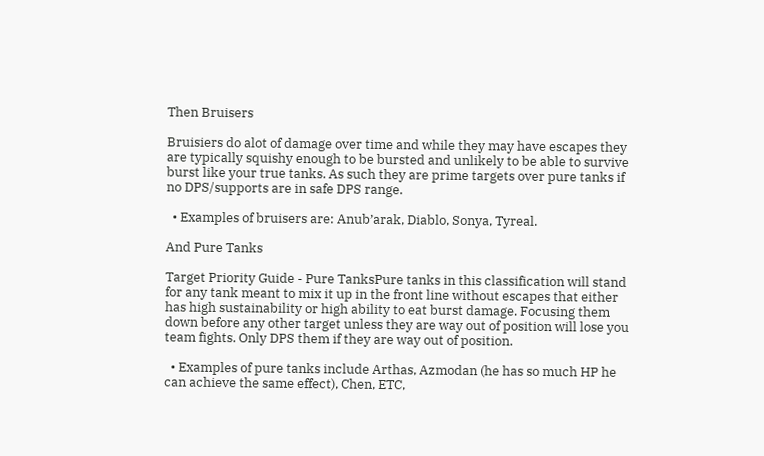Then Bruisers

Bruisiers do alot of damage over time and while they may have escapes they are typically squishy enough to be bursted and unlikely to be able to survive burst like your true tanks. As such they are prime targets over pure tanks if no DPS/supports are in safe DPS range.

  • Examples of bruisers are: Anub’arak, Diablo, Sonya, Tyreal.

And Pure Tanks

Target Priority Guide - Pure TanksPure tanks in this classification will stand for any tank meant to mix it up in the front line without escapes that either has high sustainability or high ability to eat burst damage. Focusing them down before any other target unless they are way out of position will lose you team fights. Only DPS them if they are way out of position.

  • Examples of pure tanks include Arthas, Azmodan (he has so much HP he can achieve the same effect), Chen, ETC,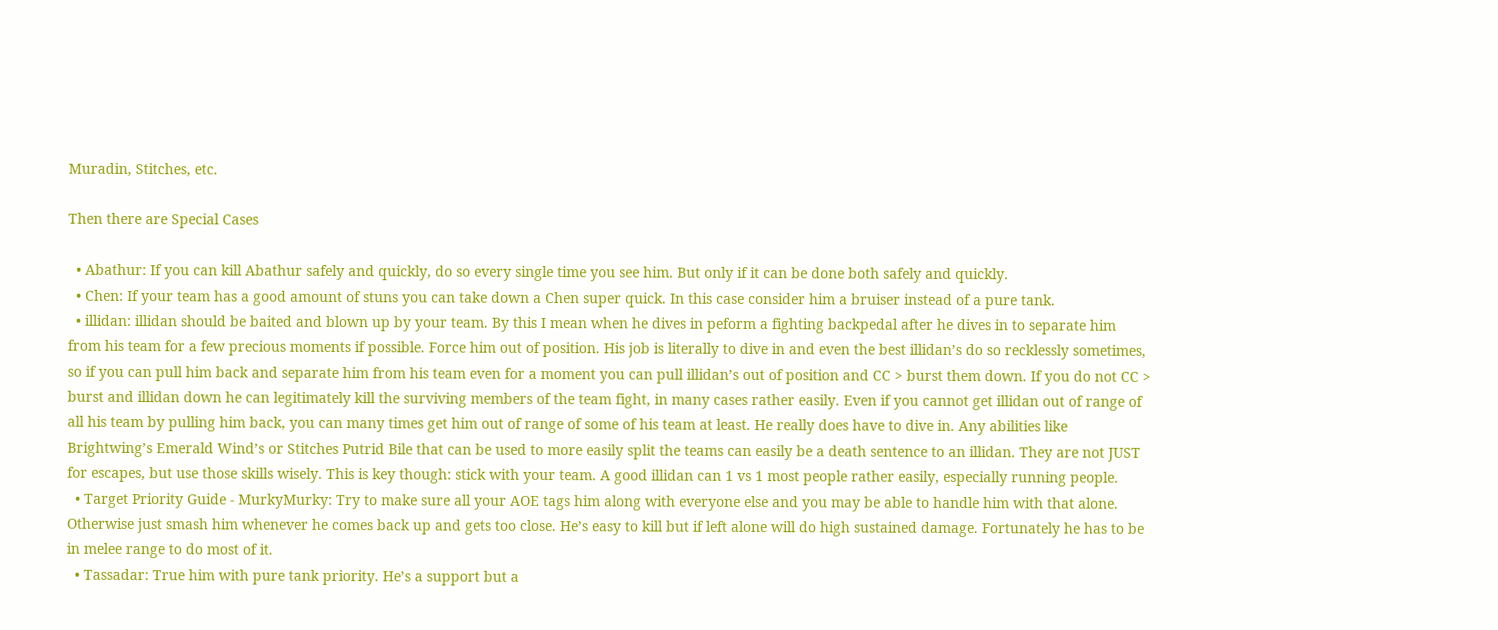Muradin, Stitches, etc.

Then there are Special Cases

  • Abathur: If you can kill Abathur safely and quickly, do so every single time you see him. But only if it can be done both safely and quickly.
  • Chen: If your team has a good amount of stuns you can take down a Chen super quick. In this case consider him a bruiser instead of a pure tank.
  • illidan: illidan should be baited and blown up by your team. By this I mean when he dives in peform a fighting backpedal after he dives in to separate him from his team for a few precious moments if possible. Force him out of position. His job is literally to dive in and even the best illidan’s do so recklessly sometimes, so if you can pull him back and separate him from his team even for a moment you can pull illidan’s out of position and CC > burst them down. If you do not CC > burst and illidan down he can legitimately kill the surviving members of the team fight, in many cases rather easily. Even if you cannot get illidan out of range of all his team by pulling him back, you can many times get him out of range of some of his team at least. He really does have to dive in. Any abilities like Brightwing’s Emerald Wind’s or Stitches Putrid Bile that can be used to more easily split the teams can easily be a death sentence to an illidan. They are not JUST for escapes, but use those skills wisely. This is key though: stick with your team. A good illidan can 1 vs 1 most people rather easily, especially running people.
  • Target Priority Guide - MurkyMurky: Try to make sure all your AOE tags him along with everyone else and you may be able to handle him with that alone. Otherwise just smash him whenever he comes back up and gets too close. He’s easy to kill but if left alone will do high sustained damage. Fortunately he has to be in melee range to do most of it.
  • Tassadar: True him with pure tank priority. He’s a support but a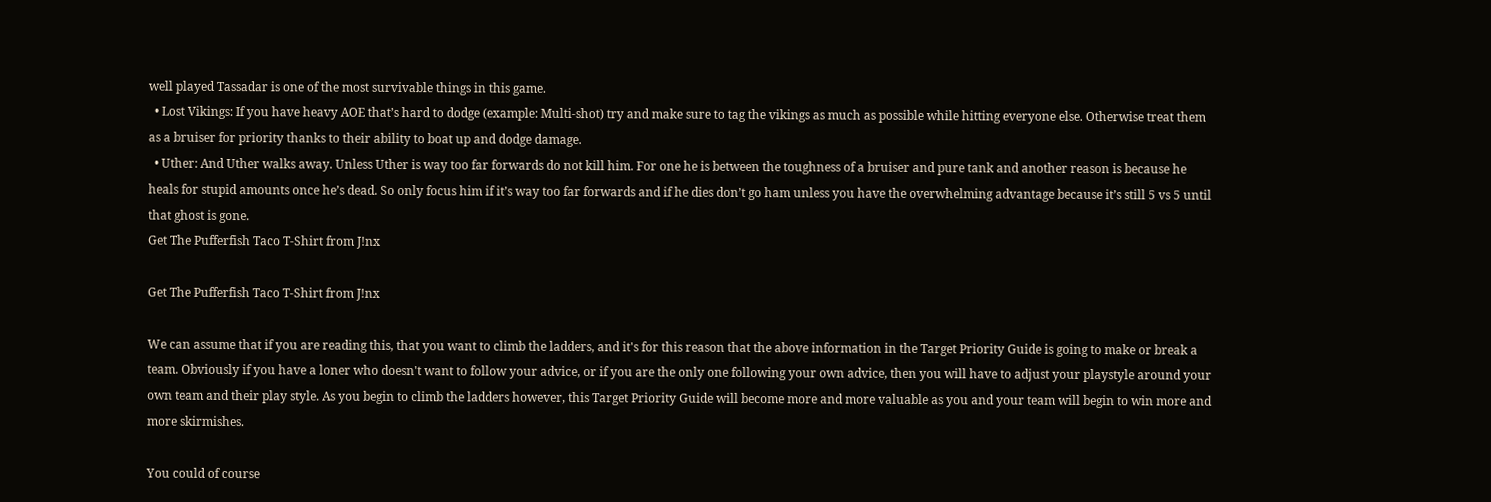well played Tassadar is one of the most survivable things in this game.
  • Lost Vikings: If you have heavy AOE that’s hard to dodge (example: Multi-shot) try and make sure to tag the vikings as much as possible while hitting everyone else. Otherwise treat them as a bruiser for priority thanks to their ability to boat up and dodge damage.
  • Uther: And Uther walks away. Unless Uther is way too far forwards do not kill him. For one he is between the toughness of a bruiser and pure tank and another reason is because he heals for stupid amounts once he’s dead. So only focus him if it’s way too far forwards and if he dies don’t go ham unless you have the overwhelming advantage because it’s still 5 vs 5 until that ghost is gone.
Get The Pufferfish Taco T-Shirt from J!nx

Get The Pufferfish Taco T-Shirt from J!nx

We can assume that if you are reading this, that you want to climb the ladders, and it's for this reason that the above information in the Target Priority Guide is going to make or break a team. Obviously if you have a loner who doesn't want to follow your advice, or if you are the only one following your own advice, then you will have to adjust your playstyle around your own team and their play style. As you begin to climb the ladders however, this Target Priority Guide will become more and more valuable as you and your team will begin to win more and more skirmishes.

You could of course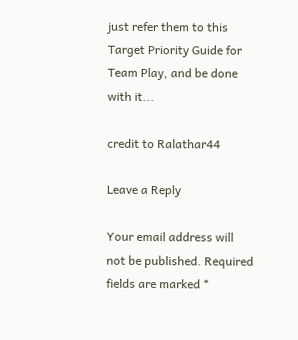just refer them to this Target Priority Guide for Team Play, and be done with it...

credit to Ralathar44

Leave a Reply

Your email address will not be published. Required fields are marked *